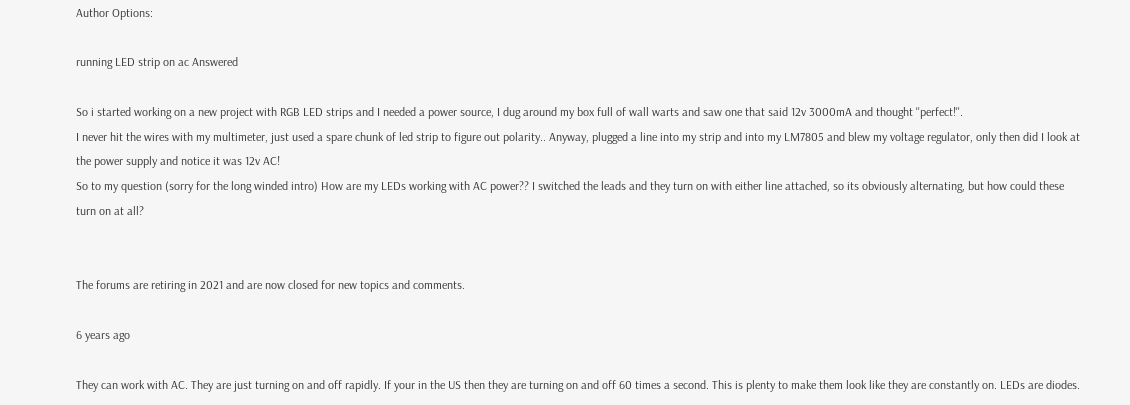Author Options:

running LED strip on ac Answered

So i started working on a new project with RGB LED strips and I needed a power source, I dug around my box full of wall warts and saw one that said 12v 3000mA and thought ''perfect!''.
I never hit the wires with my multimeter, just used a spare chunk of led strip to figure out polarity.. Anyway, plugged a line into my strip and into my LM7805 and blew my voltage regulator, only then did I look at the power supply and notice it was 12v AC!
So to my question (sorry for the long winded intro) How are my LEDs working with AC power?? I switched the leads and they turn on with either line attached, so its obviously alternating, but how could these turn on at all?


The forums are retiring in 2021 and are now closed for new topics and comments.

6 years ago

They can work with AC. They are just turning on and off rapidly. If your in the US then they are turning on and off 60 times a second. This is plenty to make them look like they are constantly on. LEDs are diodes.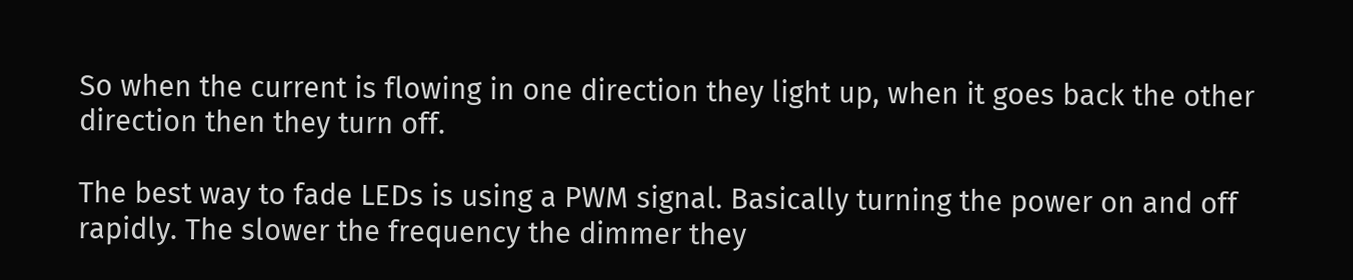So when the current is flowing in one direction they light up, when it goes back the other direction then they turn off.

The best way to fade LEDs is using a PWM signal. Basically turning the power on and off rapidly. The slower the frequency the dimmer they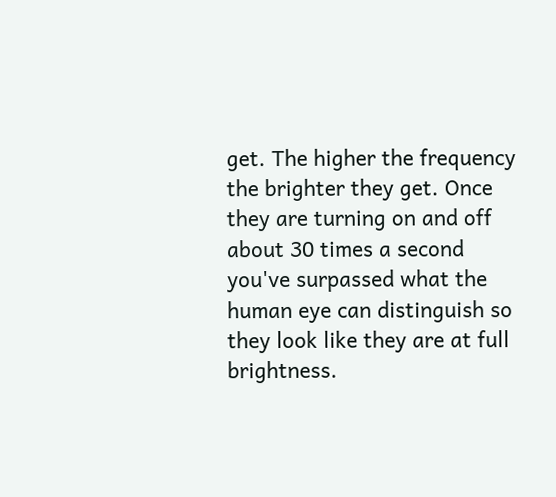get. The higher the frequency the brighter they get. Once they are turning on and off about 30 times a second you've surpassed what the human eye can distinguish so they look like they are at full brightness.